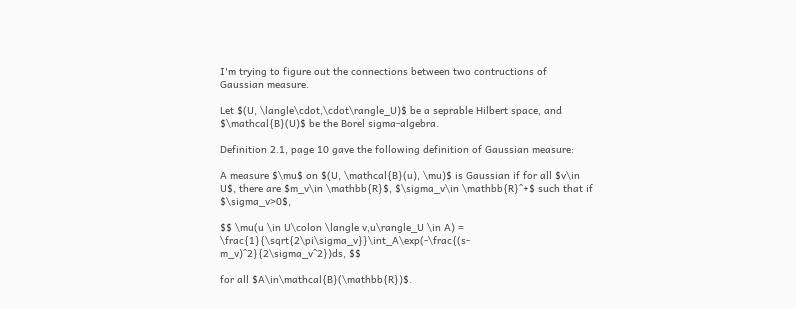I'm trying to figure out the connections between two contructions of Gaussian measure.

Let $(U, \langle\cdot,\cdot\rangle_U)$ be a seprable Hilbert space, and $\mathcal{B}(U)$ be the Borel sigma-algebra.

Definition 2.1, page 10 gave the following definition of Gaussian measure:

A measure $\mu$ on $(U, \mathcal{B}(u), \mu)$ is Gaussian if for all $v\in U$, there are $m_v\in \mathbb{R}$, $\sigma_v\in \mathbb{R}^+$ such that if $\sigma_v>0$,

$$ \mu(u \in U\colon \langle v,u\rangle_U \in A) = \frac{1}{\sqrt{2\pi\sigma_v}}\int_A\exp(-\frac{(s-m_v)^2}{2\sigma_v^2})ds, $$

for all $A\in\mathcal{B}(\mathbb{R})$.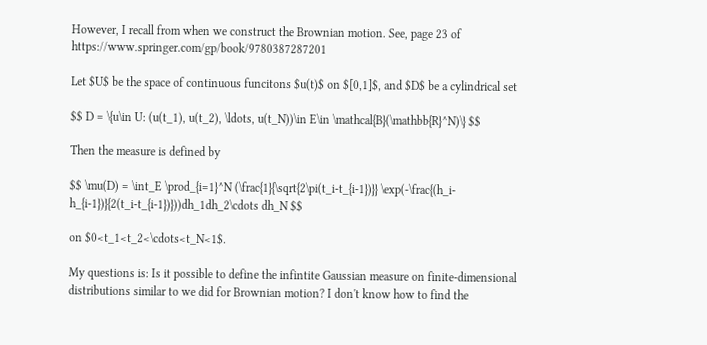However, I recall from when we construct the Brownian motion. See, page 23 of https://www.springer.com/gp/book/9780387287201

Let $U$ be the space of continuous funcitons $u(t)$ on $[0,1]$, and $D$ be a cylindrical set

$$ D = \{u\in U: (u(t_1), u(t_2), \ldots, u(t_N))\in E\in \mathcal{B}(\mathbb{R}^N)\} $$

Then the measure is defined by

$$ \mu(D) = \int_E \prod_{i=1}^N (\frac{1}{\sqrt{2\pi(t_i-t_{i-1})}} \exp(-\frac{(h_i-h_{i-1})}{2(t_i-t_{i-1})}))dh_1dh_2\cdots dh_N $$

on $0<t_1<t_2<\cdots<t_N<1$.

My questions is: Is it possible to define the infintite Gaussian measure on finite-dimensional distributions similar to we did for Brownian motion? I don't know how to find the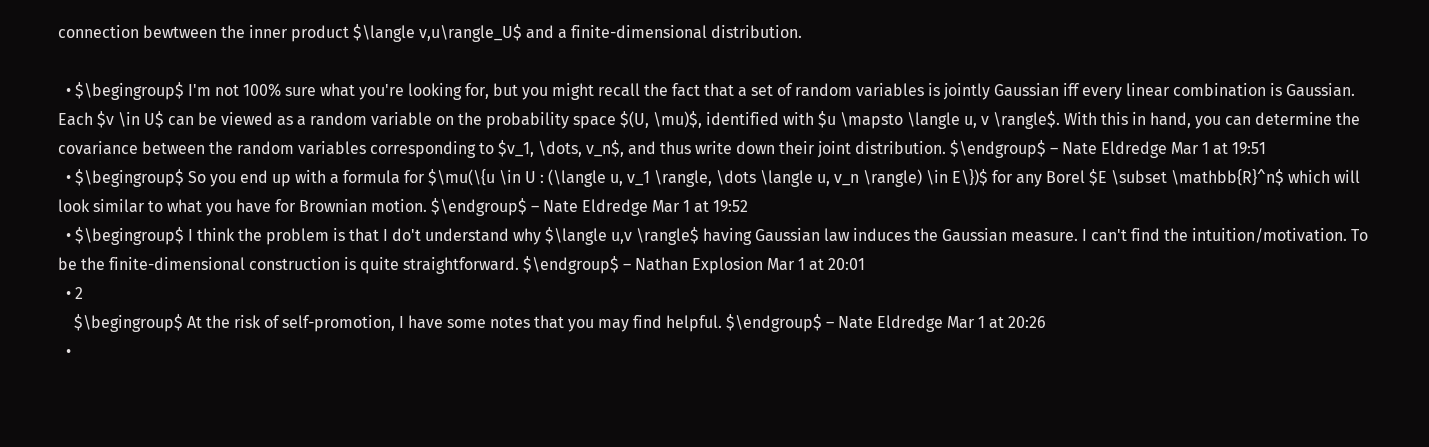connection bewtween the inner product $\langle v,u\rangle_U$ and a finite-dimensional distribution.

  • $\begingroup$ I'm not 100% sure what you're looking for, but you might recall the fact that a set of random variables is jointly Gaussian iff every linear combination is Gaussian. Each $v \in U$ can be viewed as a random variable on the probability space $(U, \mu)$, identified with $u \mapsto \langle u, v \rangle$. With this in hand, you can determine the covariance between the random variables corresponding to $v_1, \dots, v_n$, and thus write down their joint distribution. $\endgroup$ – Nate Eldredge Mar 1 at 19:51
  • $\begingroup$ So you end up with a formula for $\mu(\{u \in U : (\langle u, v_1 \rangle, \dots \langle u, v_n \rangle) \in E\})$ for any Borel $E \subset \mathbb{R}^n$ which will look similar to what you have for Brownian motion. $\endgroup$ – Nate Eldredge Mar 1 at 19:52
  • $\begingroup$ I think the problem is that I do't understand why $\langle u,v \rangle$ having Gaussian law induces the Gaussian measure. I can't find the intuition/motivation. To be the finite-dimensional construction is quite straightforward. $\endgroup$ – Nathan Explosion Mar 1 at 20:01
  • 2
    $\begingroup$ At the risk of self-promotion, I have some notes that you may find helpful. $\endgroup$ – Nate Eldredge Mar 1 at 20:26
  •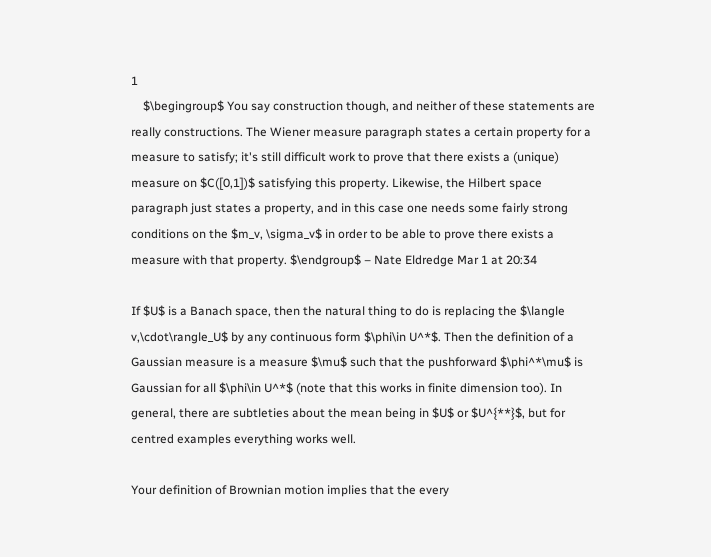1
    $\begingroup$ You say construction though, and neither of these statements are really constructions. The Wiener measure paragraph states a certain property for a measure to satisfy; it's still difficult work to prove that there exists a (unique) measure on $C([0,1])$ satisfying this property. Likewise, the Hilbert space paragraph just states a property, and in this case one needs some fairly strong conditions on the $m_v, \sigma_v$ in order to be able to prove there exists a measure with that property. $\endgroup$ – Nate Eldredge Mar 1 at 20:34

If $U$ is a Banach space, then the natural thing to do is replacing the $\langle v,\cdot\rangle_U$ by any continuous form $\phi\in U^*$. Then the definition of a Gaussian measure is a measure $\mu$ such that the pushforward $\phi^*\mu$ is Gaussian for all $\phi\in U^*$ (note that this works in finite dimension too). In general, there are subtleties about the mean being in $U$ or $U^{**}$, but for centred examples everything works well.

Your definition of Brownian motion implies that the every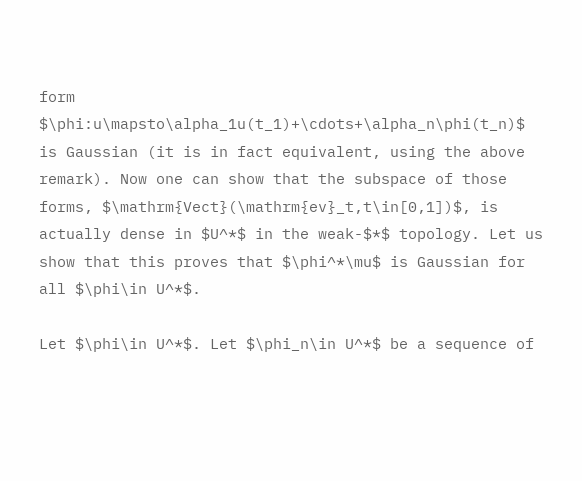form $\phi:u\mapsto\alpha_1u(t_1)+\cdots+\alpha_n\phi(t_n)$ is Gaussian (it is in fact equivalent, using the above remark). Now one can show that the subspace of those forms, $\mathrm{Vect}(\mathrm{ev}_t,t\in[0,1])$, is actually dense in $U^*$ in the weak-$*$ topology. Let us show that this proves that $\phi^*\mu$ is Gaussian for all $\phi\in U^*$.

Let $\phi\in U^*$. Let $\phi_n\in U^*$ be a sequence of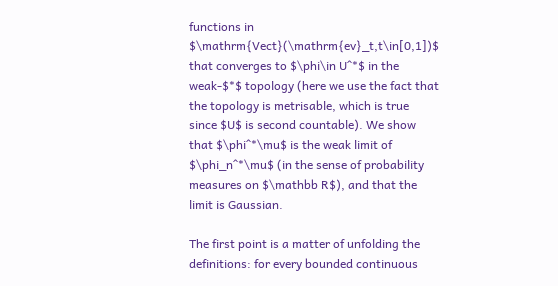functions in $\mathrm{Vect}(\mathrm{ev}_t,t\in[0,1])$ that converges to $\phi\in U^*$ in the weak-$*$ topology (here we use the fact that the topology is metrisable, which is true since $U$ is second countable). We show that $\phi^*\mu$ is the weak limit of $\phi_n^*\mu$ (in the sense of probability measures on $\mathbb R$), and that the limit is Gaussian.

The first point is a matter of unfolding the definitions: for every bounded continuous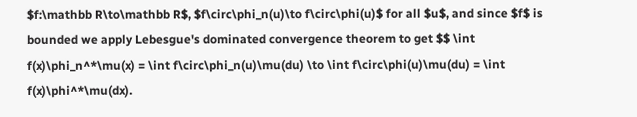$f:\mathbb R\to\mathbb R$, $f\circ\phi_n(u)\to f\circ\phi(u)$ for all $u$, and since $f$ is bounded we apply Lebesgue's dominated convergence theorem to get $$ \int f(x)\phi_n^*\mu(x) = \int f\circ\phi_n(u)\mu(du) \to \int f\circ\phi(u)\mu(du) = \int f(x)\phi^*\mu(dx).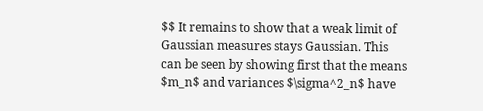$$ It remains to show that a weak limit of Gaussian measures stays Gaussian. This can be seen by showing first that the means $m_n$ and variances $\sigma^2_n$ have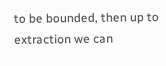to be bounded, then up to extraction we can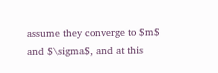assume they converge to $m$ and $\sigma$, and at this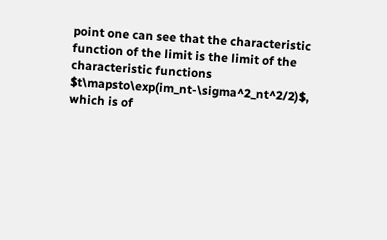point one can see that the characteristic function of the limit is the limit of the characteristic functions $t\mapsto\exp(im_nt-\sigma^2_nt^2/2)$, which is of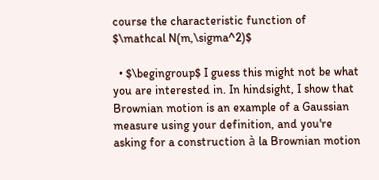course the characteristic function of $\mathcal N(m,\sigma^2)$

  • $\begingroup$ I guess this might not be what you are interested in. In hindsight, I show that Brownian motion is an example of a Gaussian measure using your definition, and you're asking for a construction à la Brownian motion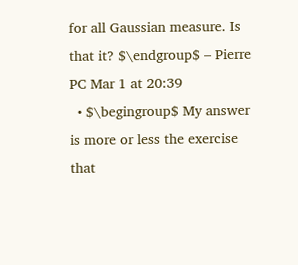for all Gaussian measure. Is that it? $\endgroup$ – Pierre PC Mar 1 at 20:39
  • $\begingroup$ My answer is more or less the exercise that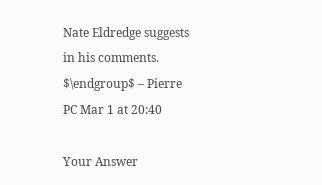Nate Eldredge suggests in his comments. $\endgroup$ – Pierre PC Mar 1 at 20:40

Your Answer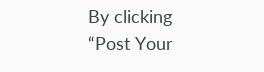By clicking “Post Your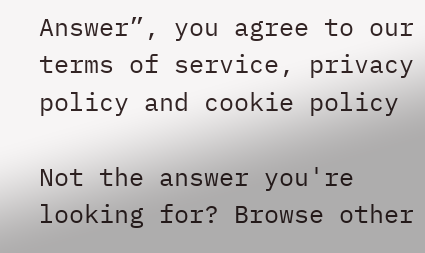Answer”, you agree to our terms of service, privacy policy and cookie policy

Not the answer you're looking for? Browse other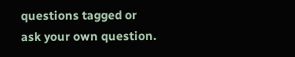questions tagged or ask your own question.